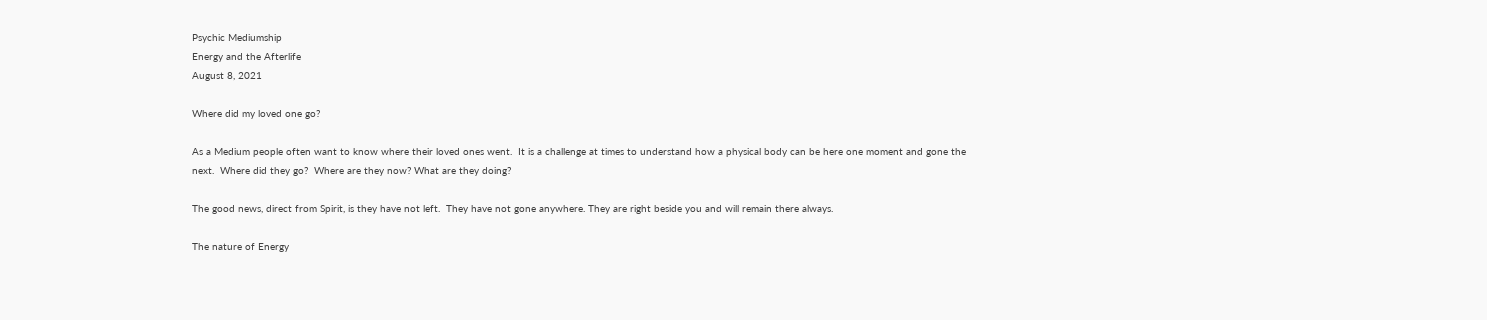Psychic Mediumship
Energy and the Afterlife
August 8, 2021

Where did my loved one go?

As a Medium people often want to know where their loved ones went.  It is a challenge at times to understand how a physical body can be here one moment and gone the next.  Where did they go?  Where are they now? What are they doing?

The good news, direct from Spirit, is they have not left.  They have not gone anywhere. They are right beside you and will remain there always.

The nature of Energy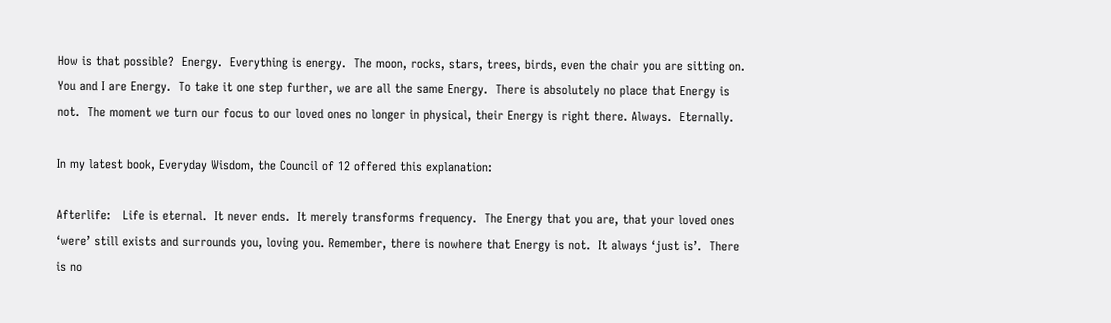How is that possible?  Energy.  Everything is energy.  The moon, rocks, stars, trees, birds, even the chair you are sitting on.  You and I are Energy.  To take it one step further, we are all the same Energy.  There is absolutely no place that Energy is not.  The moment we turn our focus to our loved ones no longer in physical, their Energy is right there. Always.  Eternally.

In my latest book, Everyday Wisdom, the Council of 12 offered this explanation:

Afterlife:   Life is eternal.  It never ends.  It merely transforms frequency.  The Energy that you are, that your loved ones ‘were’ still exists and surrounds you, loving you. Remember, there is nowhere that Energy is not.  It always ‘just is’.  There is no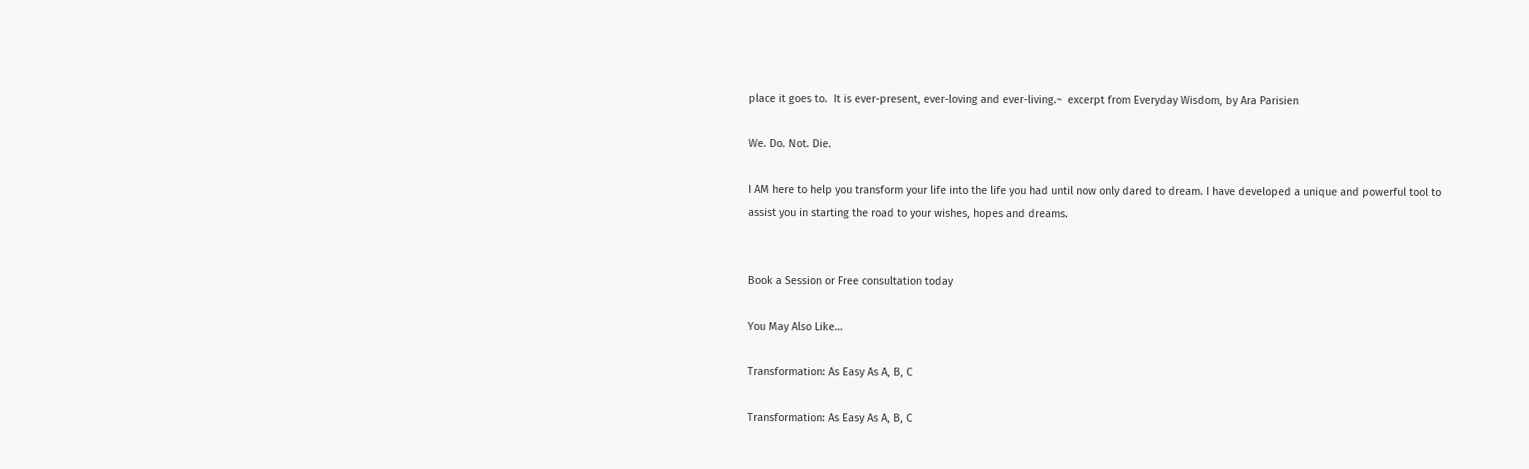place it goes to.  It is ever-present, ever-loving and ever-living.~  excerpt from Everyday Wisdom, by Ara Parisien

We. Do. Not. Die.

I AM here to help you transform your life into the life you had until now only dared to dream. I have developed a unique and powerful tool to assist you in starting the road to your wishes, hopes and dreams.


Book a Session or Free consultation today

You May Also Like…

Transformation: As Easy As A, B, C

Transformation: As Easy As A, B, C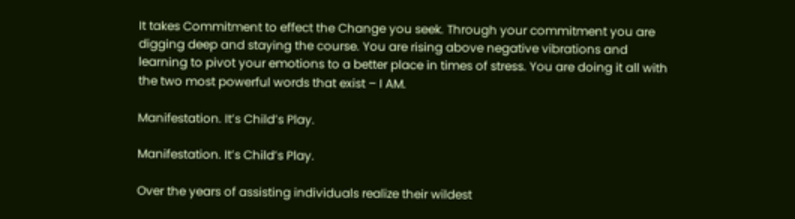It takes Commitment to effect the Change you seek. Through your commitment you are digging deep and staying the course. You are rising above negative vibrations and learning to pivot your emotions to a better place in times of stress. You are doing it all with the two most powerful words that exist – I AM.

Manifestation. It’s Child’s Play.

Manifestation. It’s Child’s Play.

Over the years of assisting individuals realize their wildest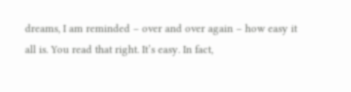dreams, I am reminded – over and over again – how easy it all is. You read that right. It’s easy. In fact,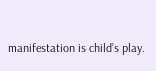manifestation is child’s play.